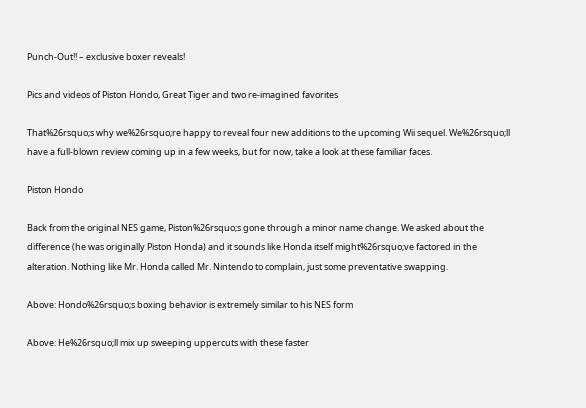Punch-Out!! – exclusive boxer reveals!

Pics and videos of Piston Hondo, Great Tiger and two re-imagined favorites

That%26rsquo;s why we%26rsquo;re happy to reveal four new additions to the upcoming Wii sequel. We%26rsquo;ll have a full-blown review coming up in a few weeks, but for now, take a look at these familiar faces.

Piston Hondo

Back from the original NES game, Piston%26rsquo;s gone through a minor name change. We asked about the difference (he was originally Piston Honda) and it sounds like Honda itself might%26rsquo;ve factored in the alteration. Nothing like Mr. Honda called Mr. Nintendo to complain, just some preventative swapping.

Above: Hondo%26rsquo;s boxing behavior is extremely similar to his NES form

Above: He%26rsquo;ll mix up sweeping uppercuts with these faster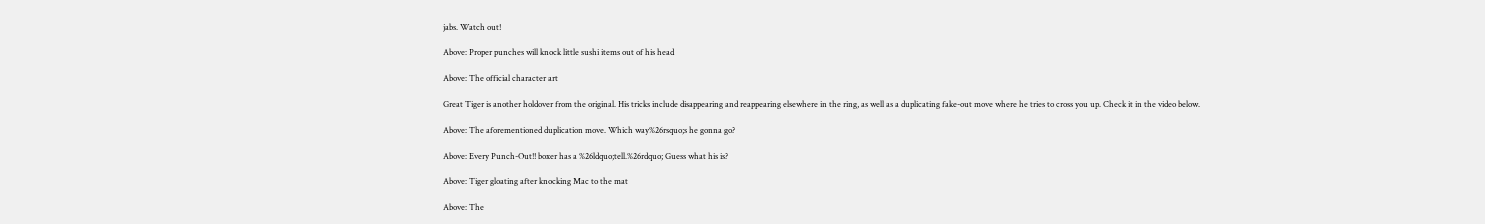jabs. Watch out!

Above: Proper punches will knock little sushi items out of his head

Above: The official character art

Great Tiger is another holdover from the original. His tricks include disappearing and reappearing elsewhere in the ring, as well as a duplicating fake-out move where he tries to cross you up. Check it in the video below.

Above: The aforementioned duplication move. Which way%26rsquo;s he gonna go?

Above: Every Punch-Out!! boxer has a %26ldquo;tell.%26rdquo; Guess what his is?

Above: Tiger gloating after knocking Mac to the mat

Above: The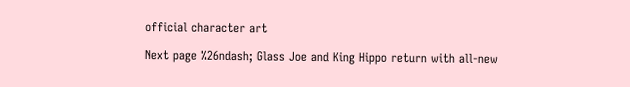official character art

Next page %26ndash; Glass Joe and King Hippo return with all-new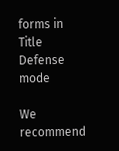forms in Title Defense mode

We recommend